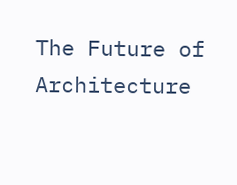The Future of Architecture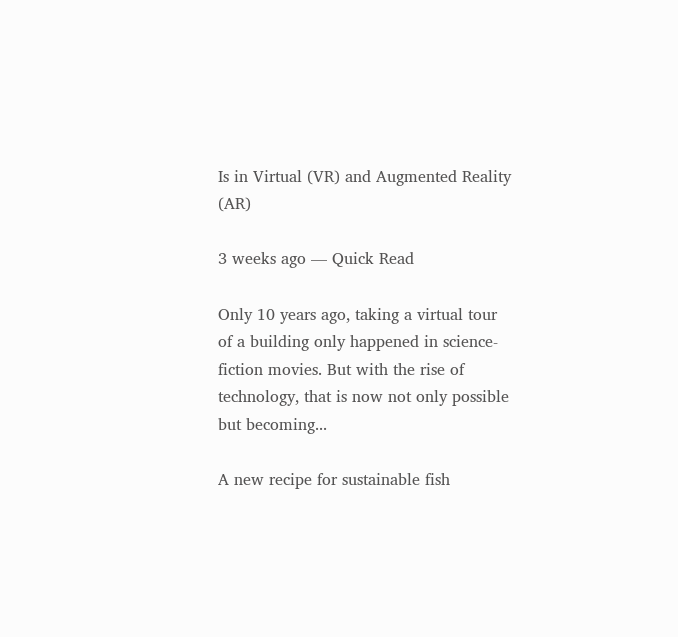Is in Virtual (VR) and Augmented Reality (AR)

3 weeks ago — Quick Read

Only 10 years ago, taking a virtual tour of a building only happened in science-fiction movies. But with the rise of technology, that is now not only possible but becoming...

A new recipe for sustainable fish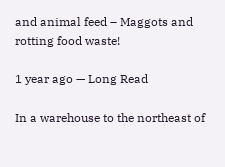and animal feed – Maggots and rotting food waste!

1 year ago — Long Read

In a warehouse to the northeast of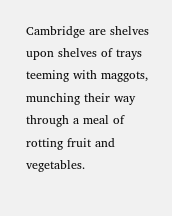Cambridge are shelves upon shelves of trays teeming with maggots, munching their way through a meal of rotting fruit and vegetables.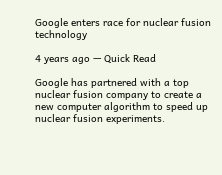Google enters race for nuclear fusion technology

4 years ago — Quick Read

Google has partnered with a top nuclear fusion company to create a new computer algorithm to speed up nuclear fusion experiments.